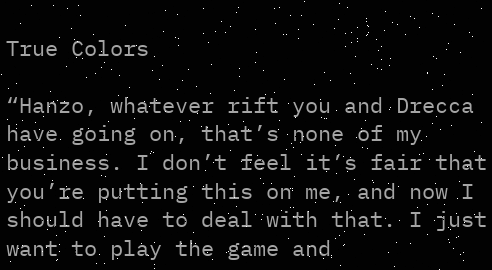True Colors

“Hanzo, whatever rift you and Drecca have going on, that’s none of my business. I don’t feel it’s fair that you’re putting this on me, and now I should have to deal with that. I just want to play the game and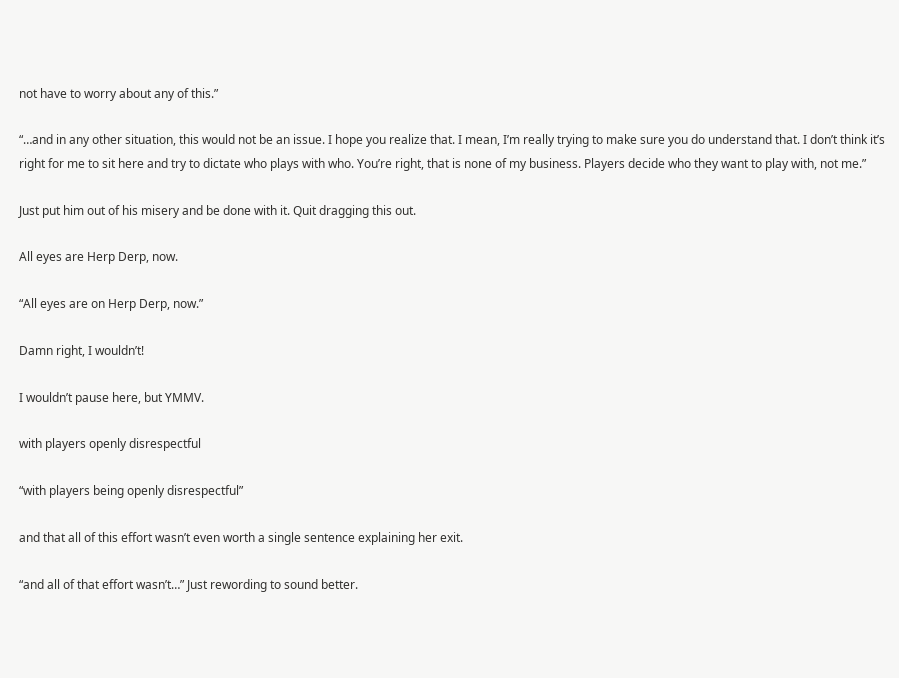not have to worry about any of this.”

“…and in any other situation, this would not be an issue. I hope you realize that. I mean, I’m really trying to make sure you do understand that. I don’t think it’s right for me to sit here and try to dictate who plays with who. You’re right, that is none of my business. Players decide who they want to play with, not me.”

Just put him out of his misery and be done with it. Quit dragging this out.

All eyes are Herp Derp, now.

“All eyes are on Herp Derp, now.”

Damn right, I wouldn’t!

I wouldn’t pause here, but YMMV.

with players openly disrespectful

“with players being openly disrespectful”

and that all of this effort wasn’t even worth a single sentence explaining her exit.

“and all of that effort wasn’t…” Just rewording to sound better.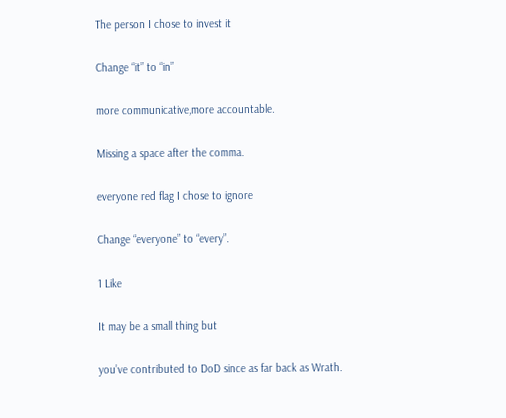The person I chose to invest it

Change “it” to “in”

more communicative,more accountable.

Missing a space after the comma.

everyone red flag I chose to ignore

Change “everyone” to “every”.

1 Like

It may be a small thing but

you’ve contributed to DoD since as far back as Wrath.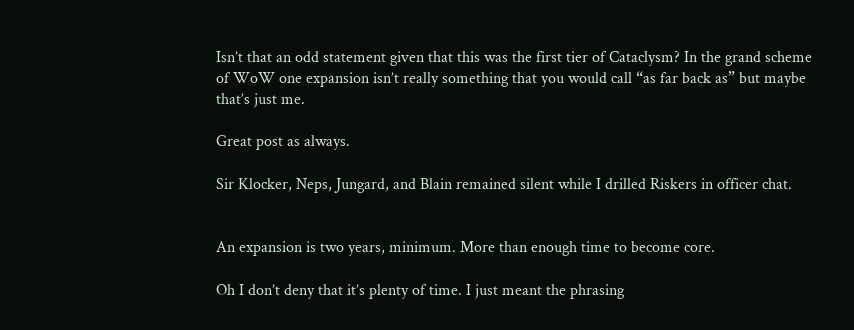Isn’t that an odd statement given that this was the first tier of Cataclysm? In the grand scheme of WoW one expansion isn’t really something that you would call “as far back as” but maybe that’s just me.

Great post as always.

Sir Klocker, Neps, Jungard, and Blain remained silent while I drilled Riskers in officer chat.


An expansion is two years, minimum. More than enough time to become core.

Oh I don’t deny that it’s plenty of time. I just meant the phrasing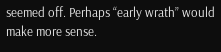seemed off. Perhaps “early wrath” would make more sense.